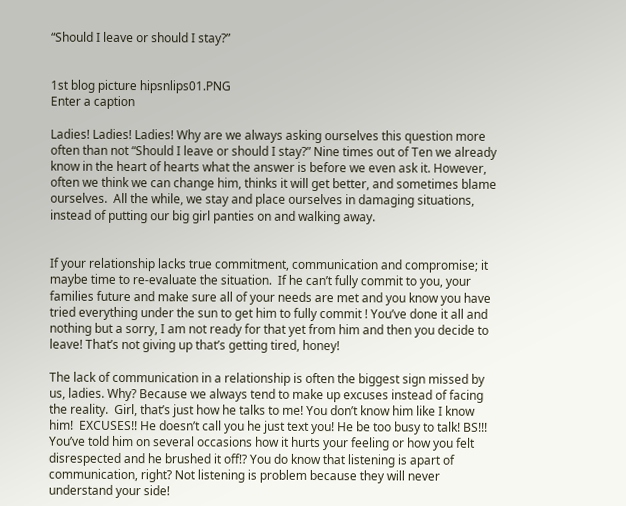“Should I leave or should I stay?”


1st blog picture hipsnlips01.PNG
Enter a caption

Ladies! Ladies! Ladies! Why are we always asking ourselves this question more often than not “Should I leave or should I stay?” Nine times out of Ten we already know in the heart of hearts what the answer is before we even ask it. However, often we think we can change him, thinks it will get better, and sometimes blame ourselves.  All the while, we stay and place ourselves in damaging situations, instead of putting our big girl panties on and walking away.


If your relationship lacks true commitment, communication and compromise; it maybe time to re-evaluate the situation.  If he can’t fully commit to you, your families future and make sure all of your needs are met and you know you have tried everything under the sun to get him to fully commit ! You’ve done it all and nothing but a sorry, I am not ready for that yet from him and then you decide to leave! That’s not giving up that’s getting tired, honey!

The lack of communication in a relationship is often the biggest sign missed by us, ladies. Why? Because we always tend to make up excuses instead of facing the reality.  Girl, that’s just how he talks to me! You don’t know him like I know him!  EXCUSES!! He doesn’t call you he just text you! He be too busy to talk! BS!!! You’ve told him on several occasions how it hurts your feeling or how you felt disrespected and he brushed it off!? You do know that listening is apart of communication, right? Not listening is problem because they will never understand your side!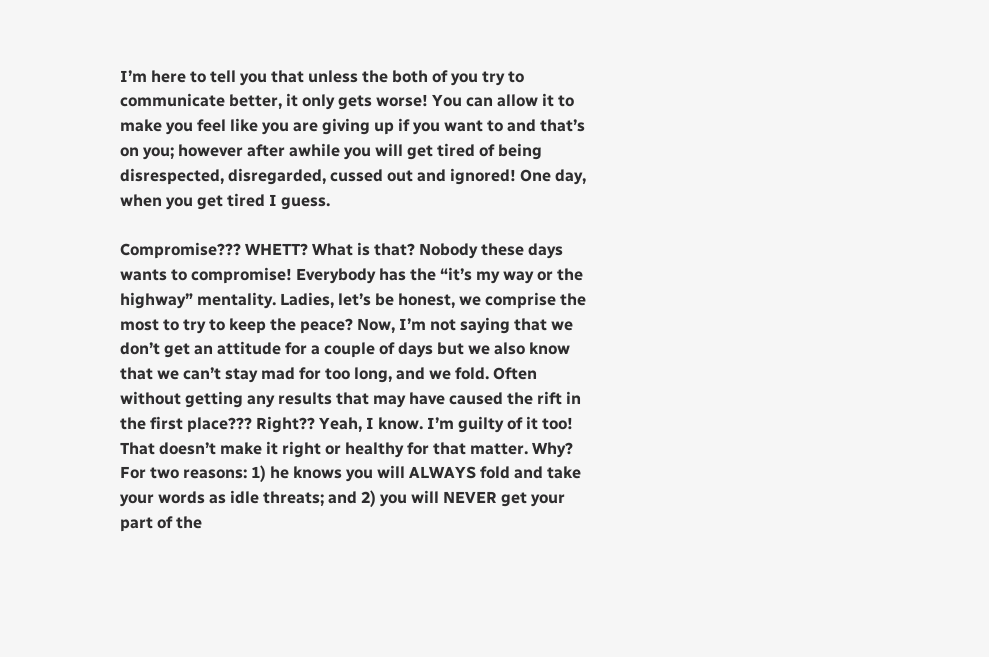I’m here to tell you that unless the both of you try to communicate better, it only gets worse! You can allow it to make you feel like you are giving up if you want to and that’s on you; however after awhile you will get tired of being disrespected, disregarded, cussed out and ignored! One day, when you get tired I guess.

Compromise??? WHETT? What is that? Nobody these days wants to compromise! Everybody has the “it’s my way or the highway” mentality. Ladies, let’s be honest, we comprise the most to try to keep the peace? Now, I’m not saying that we don’t get an attitude for a couple of days but we also know that we can’t stay mad for too long, and we fold. Often without getting any results that may have caused the rift in the first place??? Right?? Yeah, I know. I’m guilty of it too! That doesn’t make it right or healthy for that matter. Why? For two reasons: 1) he knows you will ALWAYS fold and take your words as idle threats; and 2) you will NEVER get your part of the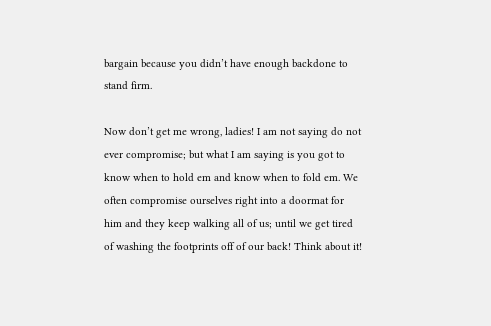bargain because you didn’t have enough backdone to stand firm.

Now don’t get me wrong, ladies! I am not saying do not ever compromise; but what I am saying is you got to know when to hold em and know when to fold em. We often compromise ourselves right into a doormat for him and they keep walking all of us; until we get tired of washing the footprints off of our back! Think about it!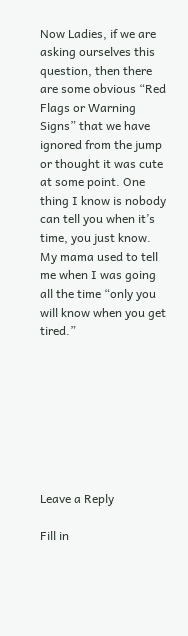Now Ladies, if we are asking ourselves this question, then there are some obvious “Red Flags or Warning Signs” that we have ignored from the jump or thought it was cute at some point. One thing I know is nobody can tell you when it’s time, you just know. My mama used to tell me when I was going  all the time “only you will know when you get tired.”








Leave a Reply

Fill in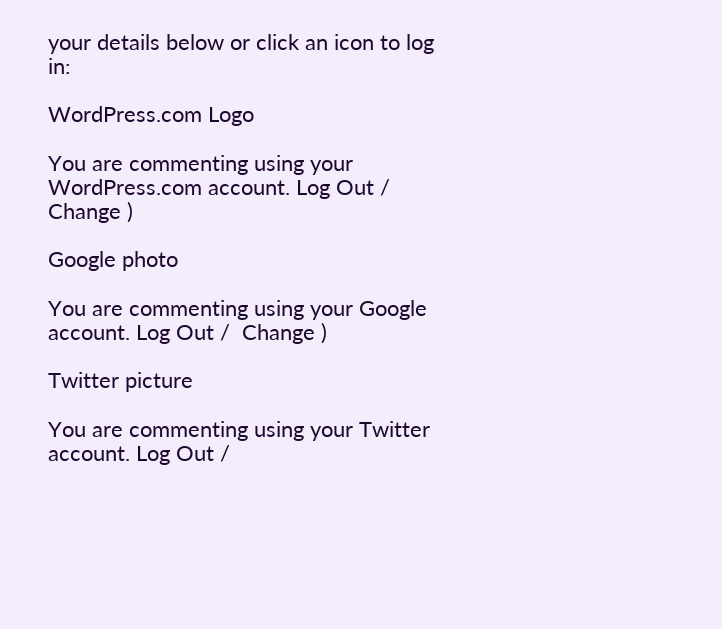your details below or click an icon to log in:

WordPress.com Logo

You are commenting using your WordPress.com account. Log Out /  Change )

Google photo

You are commenting using your Google account. Log Out /  Change )

Twitter picture

You are commenting using your Twitter account. Log Out /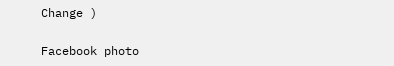Change )

Facebook photo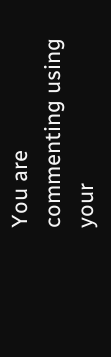You are commenting using your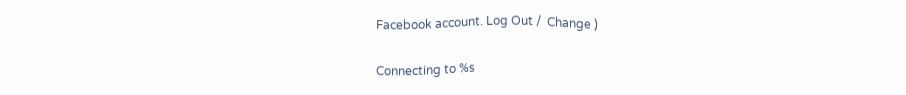Facebook account. Log Out /  Change )

Connecting to %s